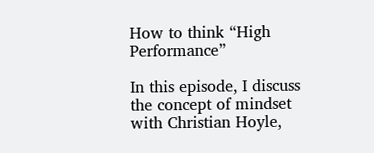How to think “High Performance”

In this episode, I discuss the concept of mindset with Christian Hoyle,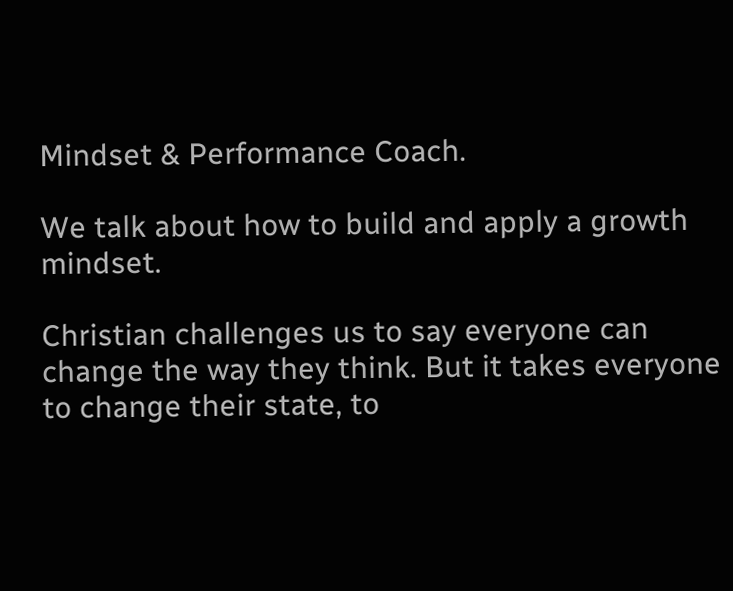Mindset & Performance Coach.

We talk about how to build and apply a growth mindset.

Christian challenges us to say everyone can change the way they think. But it takes everyone to change their state, to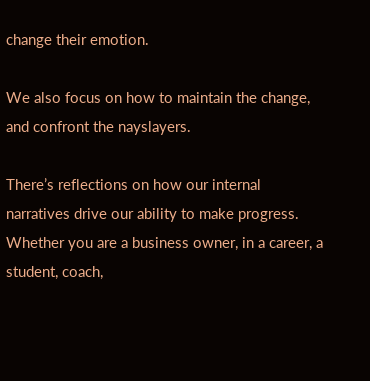change their emotion.

We also focus on how to maintain the change, and confront the nayslayers.

There’s reflections on how our internal narratives drive our ability to make progress. Whether you are a business owner, in a career, a student, coach,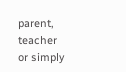parent, teacher or simply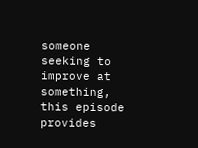someone seeking to improve at something, this episode provides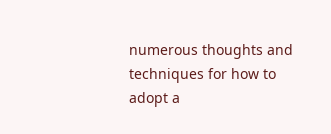numerous thoughts and techniques for how to adopt a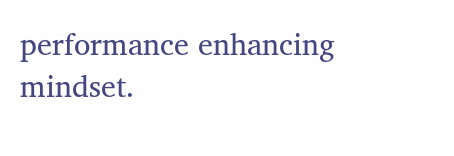performance enhancing mindset.